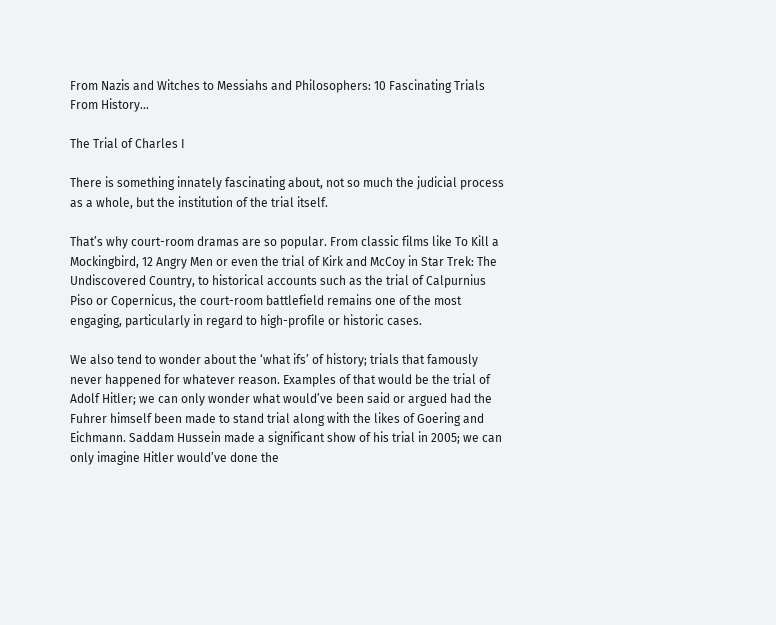From Nazis and Witches to Messiahs and Philosophers: 10 Fascinating Trials From History…

The Trial of Charles I

There is something innately fascinating about, not so much the judicial process as a whole, but the institution of the trial itself.

That’s why court-room dramas are so popular. From classic films like To Kill a Mockingbird, 12 Angry Men or even the trial of Kirk and McCoy in Star Trek: The Undiscovered Country, to historical accounts such as the trial of Calpurnius Piso or Copernicus, the court-room battlefield remains one of the most engaging, particularly in regard to high-profile or historic cases.

We also tend to wonder about the ‘what ifs’ of history; trials that famously never happened for whatever reason. Examples of that would be the trial of Adolf Hitler; we can only wonder what would’ve been said or argued had the Fuhrer himself been made to stand trial along with the likes of Goering and Eichmann. Saddam Hussein made a significant show of his trial in 2005; we can only imagine Hitler would’ve done the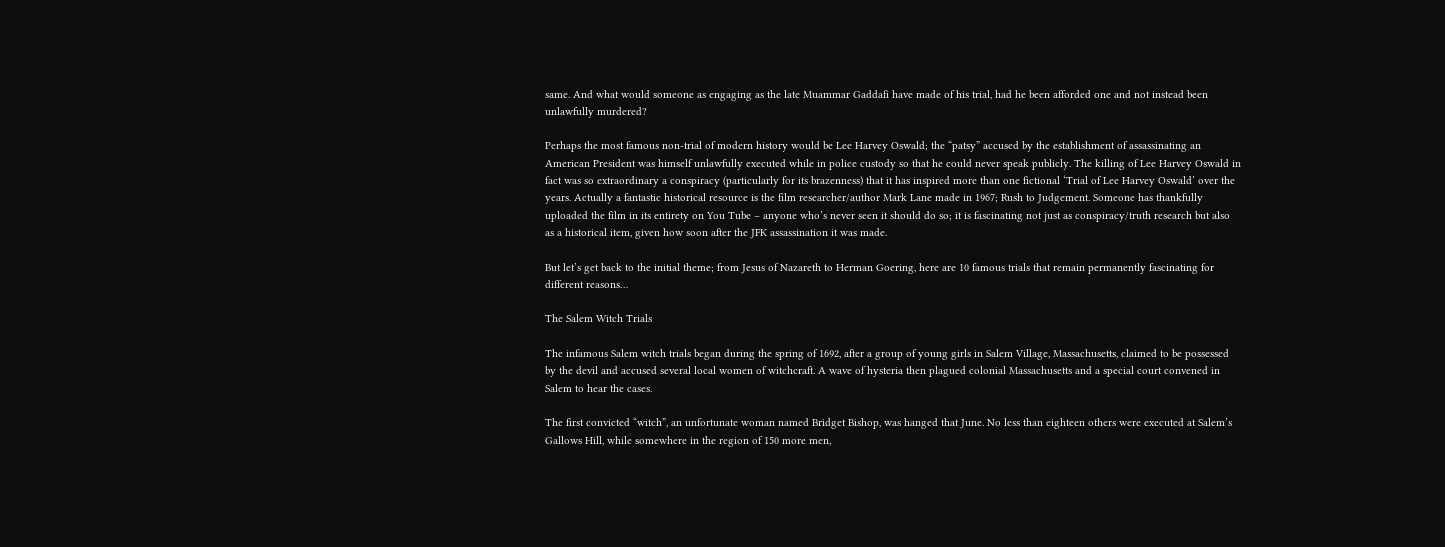same. And what would someone as engaging as the late Muammar Gaddafi have made of his trial, had he been afforded one and not instead been unlawfully murdered?

Perhaps the most famous non-trial of modern history would be Lee Harvey Oswald; the “patsy” accused by the establishment of assassinating an American President was himself unlawfully executed while in police custody so that he could never speak publicly. The killing of Lee Harvey Oswald in fact was so extraordinary a conspiracy (particularly for its brazenness) that it has inspired more than one fictional ‘Trial of Lee Harvey Oswald’ over the years. Actually a fantastic historical resource is the film researcher/author Mark Lane made in 1967; Rush to Judgement. Someone has thankfully uploaded the film in its entirety on You Tube – anyone who’s never seen it should do so; it is fascinating not just as conspiracy/truth research but also as a historical item, given how soon after the JFK assassination it was made.

But let’s get back to the initial theme; from Jesus of Nazareth to Herman Goering, here are 10 famous trials that remain permanently fascinating for different reasons…

The Salem Witch Trials

The infamous Salem witch trials began during the spring of 1692, after a group of young girls in Salem Village, Massachusetts, claimed to be possessed by the devil and accused several local women of witchcraft. A wave of hysteria then plagued colonial Massachusetts and a special court convened in Salem to hear the cases.

The first convicted “witch”, an unfortunate woman named Bridget Bishop, was hanged that June. No less than eighteen others were executed at Salem’s Gallows Hill, while somewhere in the region of 150 more men,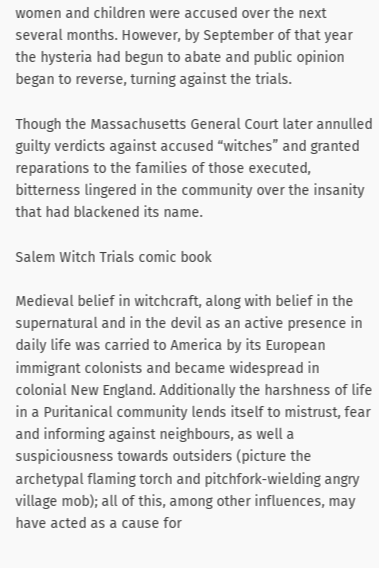women and children were accused over the next several months. However, by September of that year the hysteria had begun to abate and public opinion began to reverse, turning against the trials.

Though the Massachusetts General Court later annulled guilty verdicts against accused “witches” and granted reparations to the families of those executed, bitterness lingered in the community over the insanity that had blackened its name.

Salem Witch Trials comic book

Medieval belief in witchcraft, along with belief in the supernatural and in the devil as an active presence in daily life was carried to America by its European immigrant colonists and became widespread in colonial New England. Additionally the harshness of life in a Puritanical community lends itself to mistrust, fear and informing against neighbours, as well a suspiciousness towards outsiders (picture the archetypal flaming torch and pitchfork-wielding angry village mob); all of this, among other influences, may have acted as a cause for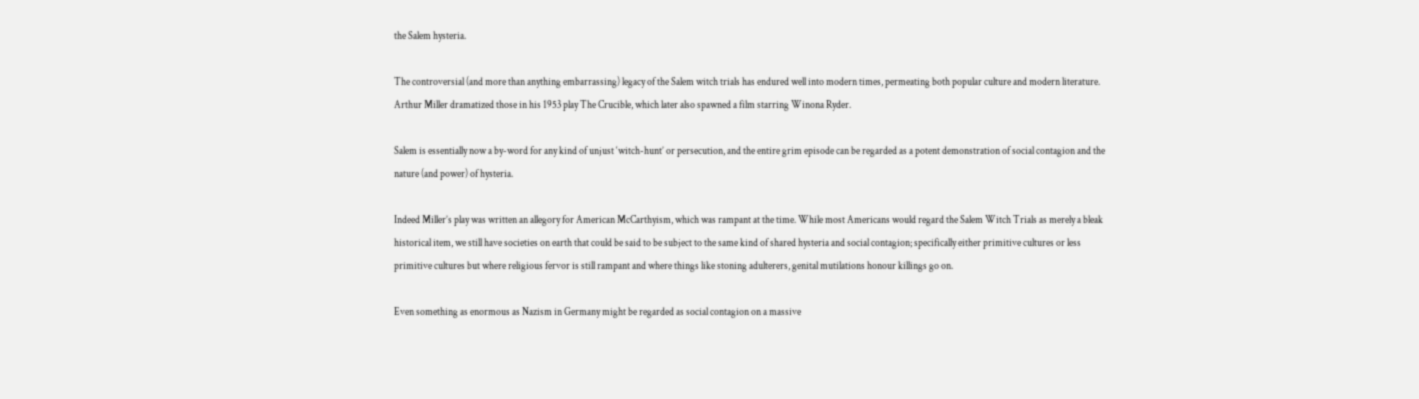the Salem hysteria.

The controversial (and more than anything embarrassing) legacy of the Salem witch trials has endured well into modern times, permeating both popular culture and modern literature. Arthur Miller dramatized those in his 1953 play The Crucible, which later also spawned a film starring Winona Ryder.

Salem is essentially now a by-word for any kind of unjust ‘witch-hunt’ or persecution, and the entire grim episode can be regarded as a potent demonstration of social contagion and the nature (and power) of hysteria.

Indeed Miller’s play was written an allegory for American McCarthyism, which was rampant at the time. While most Americans would regard the Salem Witch Trials as merely a bleak historical item, we still have societies on earth that could be said to be subject to the same kind of shared hysteria and social contagion; specifically either primitive cultures or less primitive cultures but where religious fervor is still rampant and where things like stoning adulterers, genital mutilations honour killings go on.

Even something as enormous as Nazism in Germany might be regarded as social contagion on a massive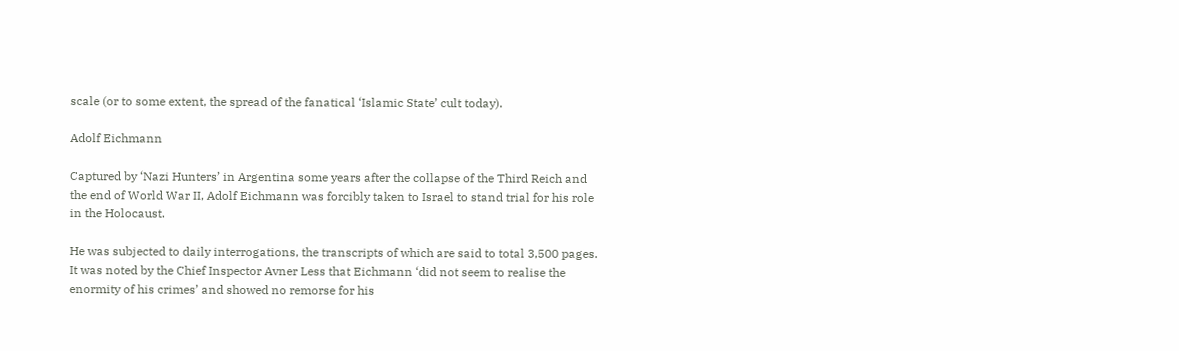scale (or to some extent, the spread of the fanatical ‘Islamic State’ cult today).

Adolf Eichmann

Captured by ‘Nazi Hunters’ in Argentina some years after the collapse of the Third Reich and the end of World War II, Adolf Eichmann was forcibly taken to Israel to stand trial for his role in the Holocaust.

He was subjected to daily interrogations, the transcripts of which are said to total 3,500 pages. It was noted by the Chief Inspector Avner Less that Eichmann ‘did not seem to realise the enormity of his crimes’ and showed no remorse for his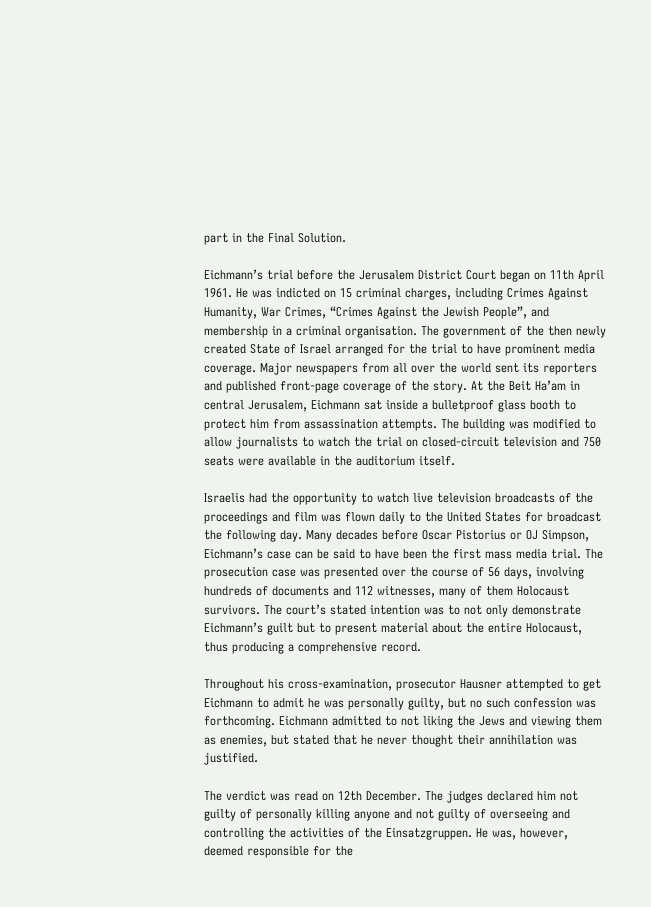part in the Final Solution.

Eichmann’s trial before the Jerusalem District Court began on 11th April 1961. He was indicted on 15 criminal charges, including Crimes Against Humanity, War Crimes, “Crimes Against the Jewish People”, and membership in a criminal organisation. The government of the then newly created State of Israel arranged for the trial to have prominent media coverage. Major newspapers from all over the world sent its reporters and published front-page coverage of the story. At the Beit Ha’am in central Jerusalem, Eichmann sat inside a bulletproof glass booth to protect him from assassination attempts. The building was modified to allow journalists to watch the trial on closed-circuit television and 750 seats were available in the auditorium itself.

Israelis had the opportunity to watch live television broadcasts of the proceedings and film was flown daily to the United States for broadcast the following day. Many decades before Oscar Pistorius or OJ Simpson, Eichmann’s case can be said to have been the first mass media trial. The prosecution case was presented over the course of 56 days, involving hundreds of documents and 112 witnesses, many of them Holocaust survivors. The court’s stated intention was to not only demonstrate Eichmann’s guilt but to present material about the entire Holocaust, thus producing a comprehensive record.

Throughout his cross-examination, prosecutor Hausner attempted to get Eichmann to admit he was personally guilty, but no such confession was forthcoming. Eichmann admitted to not liking the Jews and viewing them as enemies, but stated that he never thought their annihilation was justified.

The verdict was read on 12th December. The judges declared him not guilty of personally killing anyone and not guilty of overseeing and controlling the activities of the Einsatzgruppen. He was, however, deemed responsible for the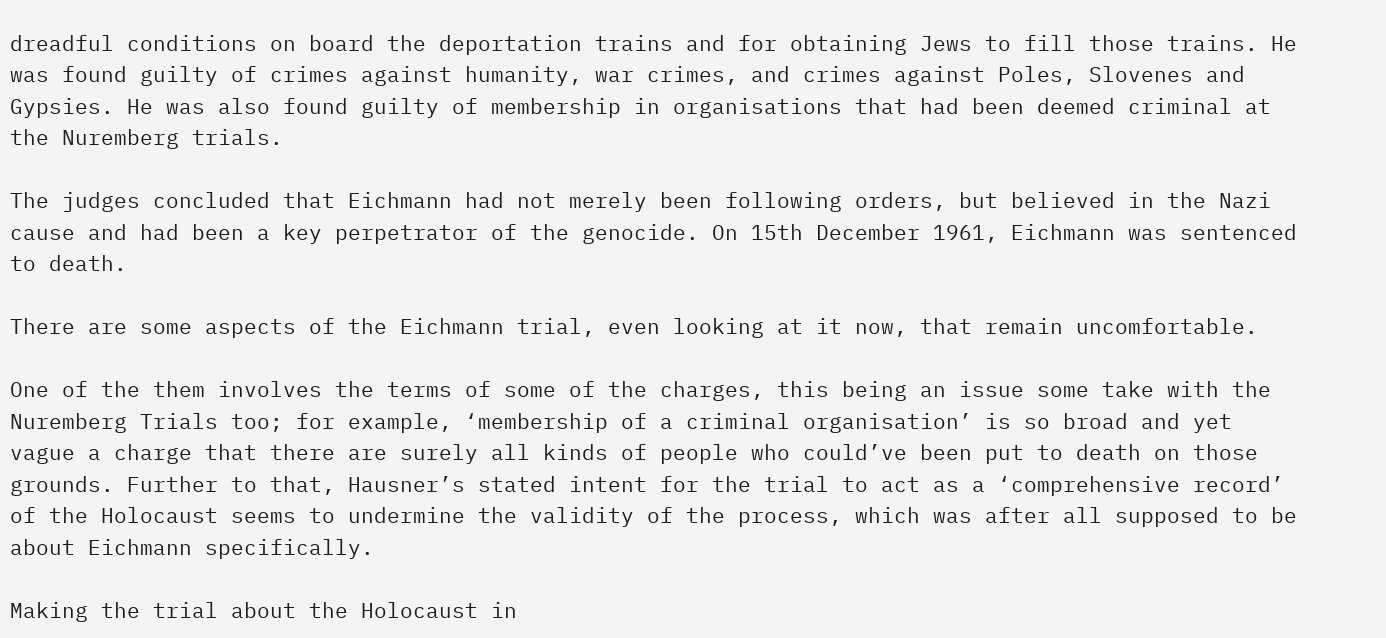dreadful conditions on board the deportation trains and for obtaining Jews to fill those trains. He was found guilty of crimes against humanity, war crimes, and crimes against Poles, Slovenes and Gypsies. He was also found guilty of membership in organisations that had been deemed criminal at the Nuremberg trials.

The judges concluded that Eichmann had not merely been following orders, but believed in the Nazi cause and had been a key perpetrator of the genocide. On 15th December 1961, Eichmann was sentenced to death.

There are some aspects of the Eichmann trial, even looking at it now, that remain uncomfortable.

One of the them involves the terms of some of the charges, this being an issue some take with the Nuremberg Trials too; for example, ‘membership of a criminal organisation’ is so broad and yet vague a charge that there are surely all kinds of people who could’ve been put to death on those grounds. Further to that, Hausner’s stated intent for the trial to act as a ‘comprehensive record’ of the Holocaust seems to undermine the validity of the process, which was after all supposed to be about Eichmann specifically.

Making the trial about the Holocaust in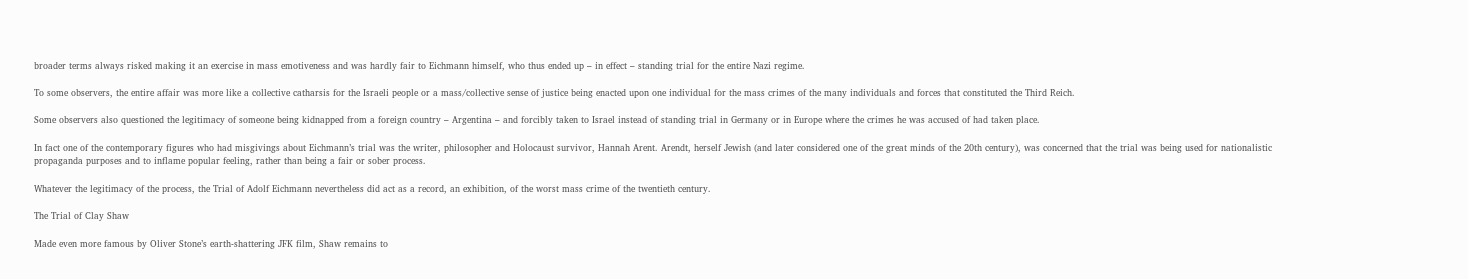broader terms always risked making it an exercise in mass emotiveness and was hardly fair to Eichmann himself, who thus ended up – in effect – standing trial for the entire Nazi regime.

To some observers, the entire affair was more like a collective catharsis for the Israeli people or a mass/collective sense of justice being enacted upon one individual for the mass crimes of the many individuals and forces that constituted the Third Reich.

Some observers also questioned the legitimacy of someone being kidnapped from a foreign country – Argentina – and forcibly taken to Israel instead of standing trial in Germany or in Europe where the crimes he was accused of had taken place.

In fact one of the contemporary figures who had misgivings about Eichmann’s trial was the writer, philosopher and Holocaust survivor, Hannah Arent. Arendt, herself Jewish (and later considered one of the great minds of the 20th century), was concerned that the trial was being used for nationalistic propaganda purposes and to inflame popular feeling, rather than being a fair or sober process.

Whatever the legitimacy of the process, the Trial of Adolf Eichmann nevertheless did act as a record, an exhibition, of the worst mass crime of the twentieth century.

The Trial of Clay Shaw

Made even more famous by Oliver Stone’s earth-shattering JFK film, Shaw remains to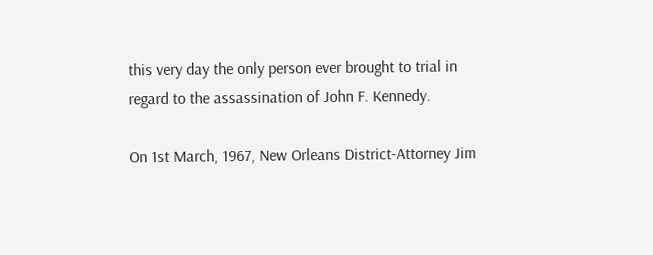this very day the only person ever brought to trial in regard to the assassination of John F. Kennedy.

On 1st March, 1967, New Orleans District-Attorney Jim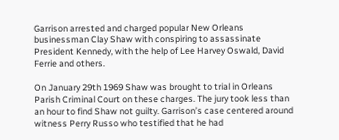Garrison arrested and charged popular New Orleans businessman Clay Shaw with conspiring to assassinate President Kennedy, with the help of Lee Harvey Oswald, David Ferrie and others.

On January 29th 1969 Shaw was brought to trial in Orleans Parish Criminal Court on these charges. The jury took less than an hour to find Shaw not guilty. Garrison’s case centered around witness Perry Russo who testified that he had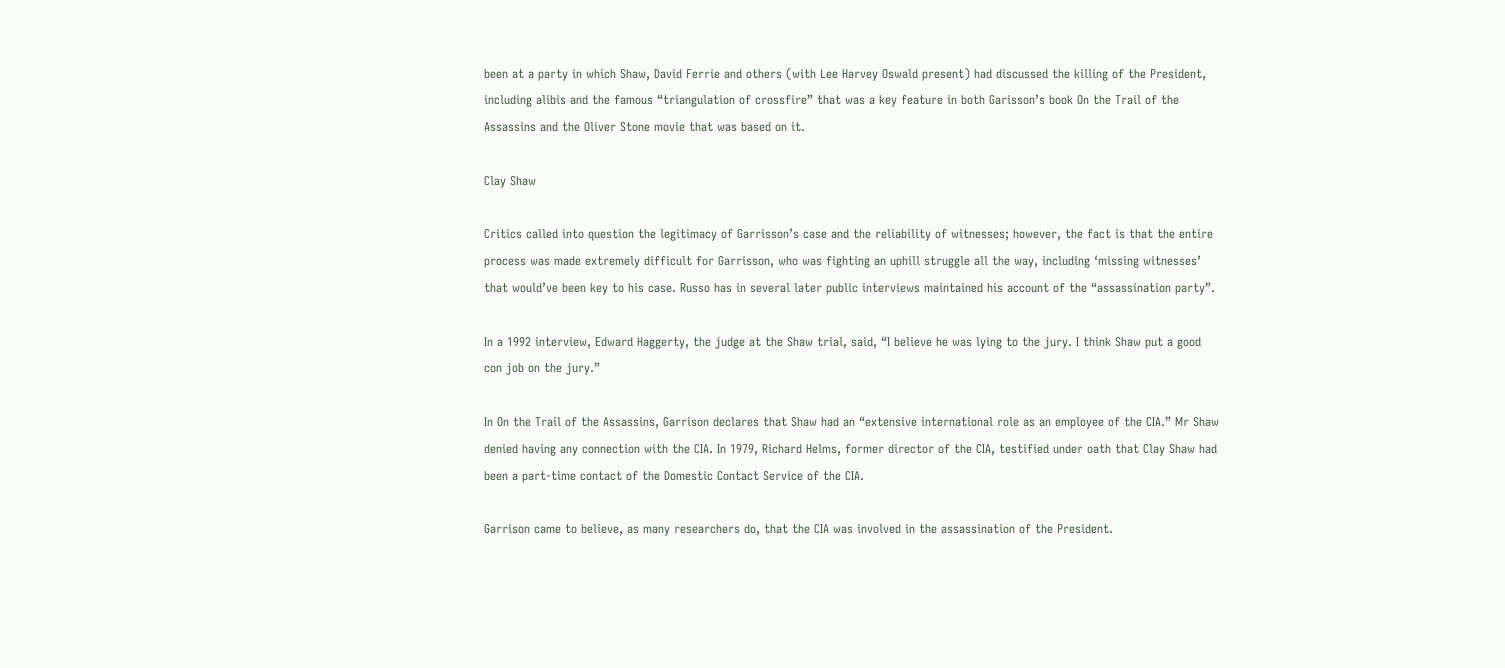been at a party in which Shaw, David Ferrie and others (with Lee Harvey Oswald present) had discussed the killing of the President, including alibis and the famous “triangulation of crossfire” that was a key feature in both Garisson’s book On the Trail of the Assassins and the Oliver Stone movie that was based on it.

Clay Shaw

Critics called into question the legitimacy of Garrisson’s case and the reliability of witnesses; however, the fact is that the entire process was made extremely difficult for Garrisson, who was fighting an uphill struggle all the way, including ‘missing witnesses’ that would’ve been key to his case. Russo has in several later public interviews maintained his account of the “assassination party”.

In a 1992 interview, Edward Haggerty, the judge at the Shaw trial, said, “I believe he was lying to the jury. I think Shaw put a good con job on the jury.”

In On the Trail of the Assassins, Garrison declares that Shaw had an “extensive international role as an employee of the CIA.” Mr Shaw denied having any connection with the CIA. In 1979, Richard Helms, former director of the CIA, testified under oath that Clay Shaw had been a part-time contact of the Domestic Contact Service of the CIA.

Garrison came to believe, as many researchers do, that the CIA was involved in the assassination of the President.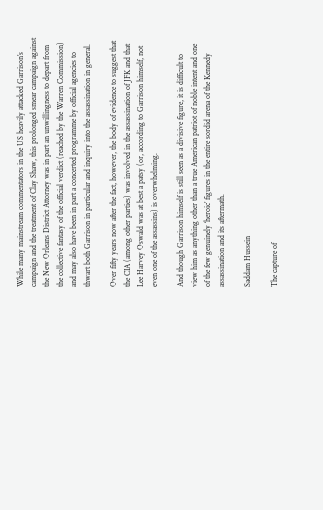While many mainstream commentators in the US heavily attacked Garrison’s campaign and the treatment of Clay Shaw, this prolonged smear campaign against the New Orleans District Attorney was in part an unwillingness to depart from the collective fantasy of the official verdict (reached by the Warren Commission) and may also have been in part a concerted programme by official agencies to thwart both Garrison in particular and inquiry into the assassination in general.

Over fifty years now after the fact, however, the body of evidence to suggest that the CIA (among other parties) was involved in the assassination of JFK and that Lee Harvey Oswald was at best a patsy (or, according to Garrison himself, not even one of the assassins) is overwhelming.

And though Garrison himself is still seen as a divisive figure, it is difficult to view him as anything other than a true American patriot of noble intent and one of the few genuinely ‘heroic’ figures in the entire sordid arena of the Kennedy assassination and its aftermath.

Saddam Hussein

The capture of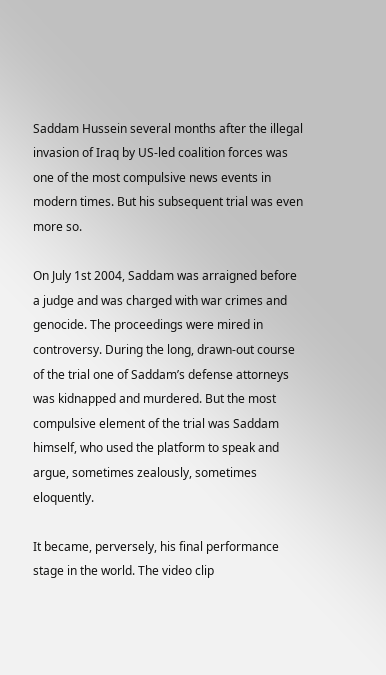Saddam Hussein several months after the illegal invasion of Iraq by US-led coalition forces was one of the most compulsive news events in modern times. But his subsequent trial was even more so.

On July 1st 2004, Saddam was arraigned before a judge and was charged with war crimes and genocide. The proceedings were mired in controversy. During the long, drawn-out course of the trial one of Saddam’s defense attorneys was kidnapped and murdered. But the most compulsive element of the trial was Saddam himself, who used the platform to speak and argue, sometimes zealously, sometimes eloquently.

It became, perversely, his final performance stage in the world. The video clip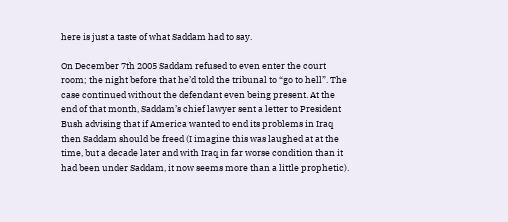here is just a taste of what Saddam had to say.

On December 7th 2005 Saddam refused to even enter the court room; the night before that he’d told the tribunal to “go to hell”. The case continued without the defendant even being present. At the end of that month, Saddam’s chief lawyer sent a letter to President Bush advising that if America wanted to end its problems in Iraq then Saddam should be freed (I imagine this was laughed at at the time, but a decade later and with Iraq in far worse condition than it had been under Saddam, it now seems more than a little prophetic).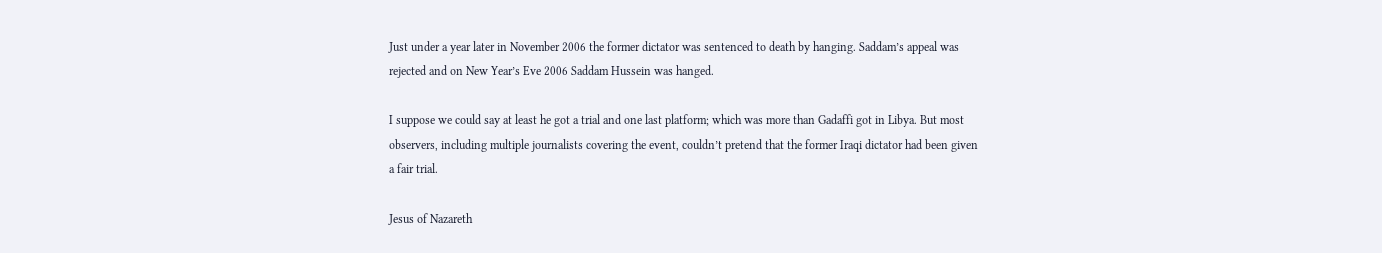Just under a year later in November 2006 the former dictator was sentenced to death by hanging. Saddam’s appeal was rejected and on New Year’s Eve 2006 Saddam Hussein was hanged.

I suppose we could say at least he got a trial and one last platform; which was more than Gadaffi got in Libya. But most observers, including multiple journalists covering the event, couldn’t pretend that the former Iraqi dictator had been given a fair trial.

Jesus of Nazareth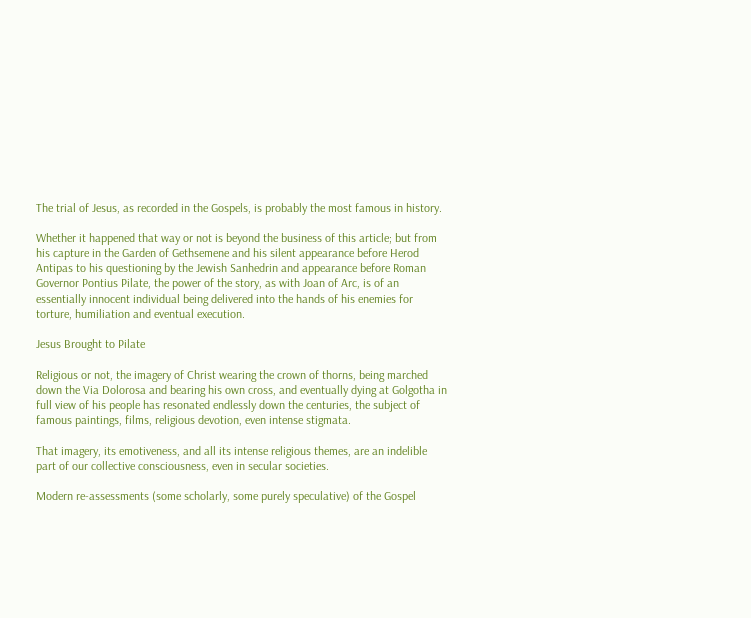The trial of Jesus, as recorded in the Gospels, is probably the most famous in history.

Whether it happened that way or not is beyond the business of this article; but from his capture in the Garden of Gethsemene and his silent appearance before Herod Antipas to his questioning by the Jewish Sanhedrin and appearance before Roman Governor Pontius Pilate, the power of the story, as with Joan of Arc, is of an essentially innocent individual being delivered into the hands of his enemies for torture, humiliation and eventual execution.

Jesus Brought to Pilate

Religious or not, the imagery of Christ wearing the crown of thorns, being marched down the Via Dolorosa and bearing his own cross, and eventually dying at Golgotha in full view of his people has resonated endlessly down the centuries, the subject of famous paintings, films, religious devotion, even intense stigmata.

That imagery, its emotiveness, and all its intense religious themes, are an indelible part of our collective consciousness, even in secular societies.

Modern re-assessments (some scholarly, some purely speculative) of the Gospel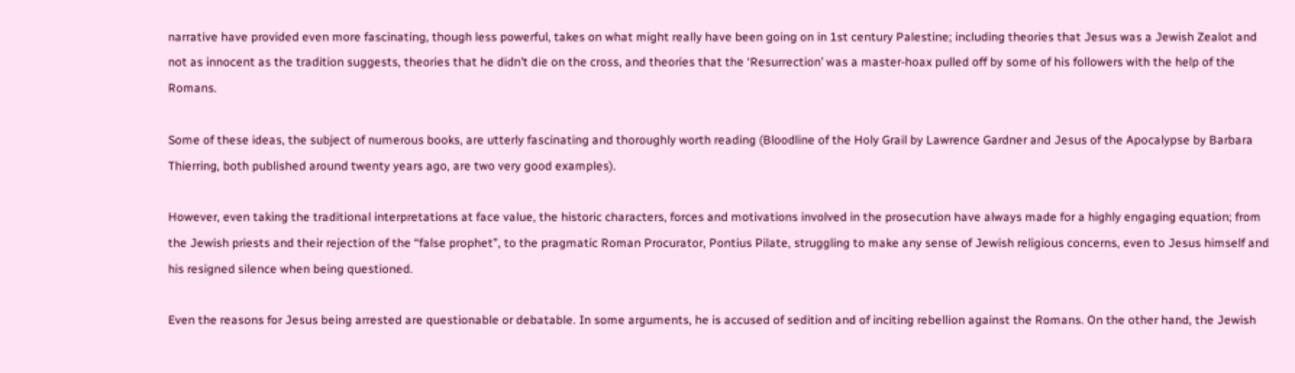narrative have provided even more fascinating, though less powerful, takes on what might really have been going on in 1st century Palestine; including theories that Jesus was a Jewish Zealot and not as innocent as the tradition suggests, theories that he didn’t die on the cross, and theories that the ‘Resurrection’ was a master-hoax pulled off by some of his followers with the help of the Romans.

Some of these ideas, the subject of numerous books, are utterly fascinating and thoroughly worth reading (Bloodline of the Holy Grail by Lawrence Gardner and Jesus of the Apocalypse by Barbara Thierring, both published around twenty years ago, are two very good examples).

However, even taking the traditional interpretations at face value, the historic characters, forces and motivations involved in the prosecution have always made for a highly engaging equation; from the Jewish priests and their rejection of the “false prophet”, to the pragmatic Roman Procurator, Pontius Pilate, struggling to make any sense of Jewish religious concerns, even to Jesus himself and his resigned silence when being questioned.

Even the reasons for Jesus being arrested are questionable or debatable. In some arguments, he is accused of sedition and of inciting rebellion against the Romans. On the other hand, the Jewish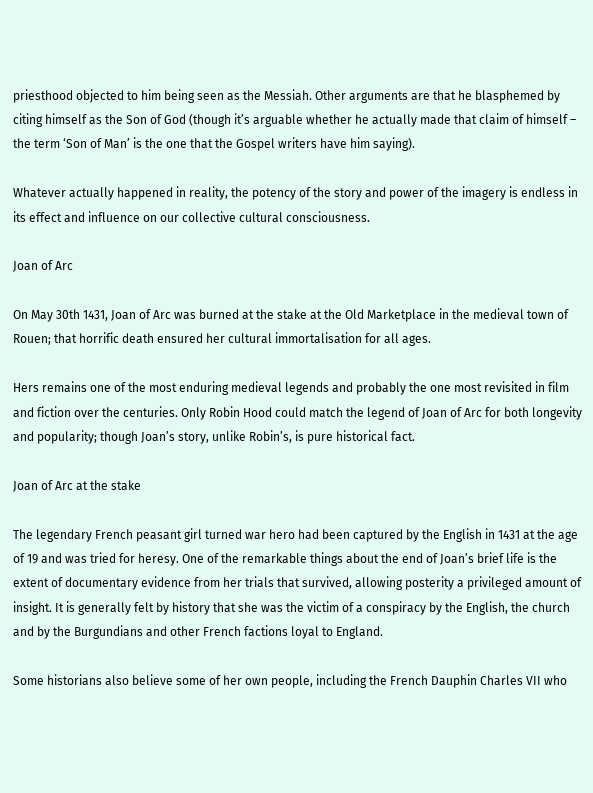priesthood objected to him being seen as the Messiah. Other arguments are that he blasphemed by citing himself as the Son of God (though it’s arguable whether he actually made that claim of himself – the term ‘Son of Man’ is the one that the Gospel writers have him saying).

Whatever actually happened in reality, the potency of the story and power of the imagery is endless in its effect and influence on our collective cultural consciousness.

Joan of Arc

On May 30th 1431, Joan of Arc was burned at the stake at the Old Marketplace in the medieval town of Rouen; that horrific death ensured her cultural immortalisation for all ages.

Hers remains one of the most enduring medieval legends and probably the one most revisited in film and fiction over the centuries. Only Robin Hood could match the legend of Joan of Arc for both longevity and popularity; though Joan’s story, unlike Robin’s, is pure historical fact.

Joan of Arc at the stake

The legendary French peasant girl turned war hero had been captured by the English in 1431 at the age of 19 and was tried for heresy. One of the remarkable things about the end of Joan’s brief life is the extent of documentary evidence from her trials that survived, allowing posterity a privileged amount of insight. It is generally felt by history that she was the victim of a conspiracy by the English, the church and by the Burgundians and other French factions loyal to England.

Some historians also believe some of her own people, including the French Dauphin Charles VII who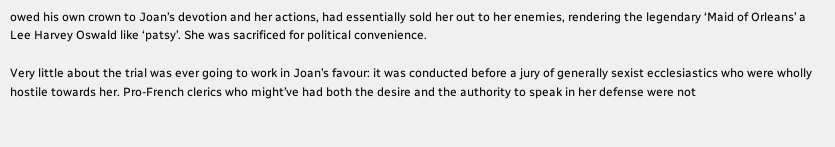owed his own crown to Joan’s devotion and her actions, had essentially sold her out to her enemies, rendering the legendary ‘Maid of Orleans’ a Lee Harvey Oswald like ‘patsy’. She was sacrificed for political convenience.

Very little about the trial was ever going to work in Joan’s favour: it was conducted before a jury of generally sexist ecclesiastics who were wholly hostile towards her. Pro-French clerics who might’ve had both the desire and the authority to speak in her defense were not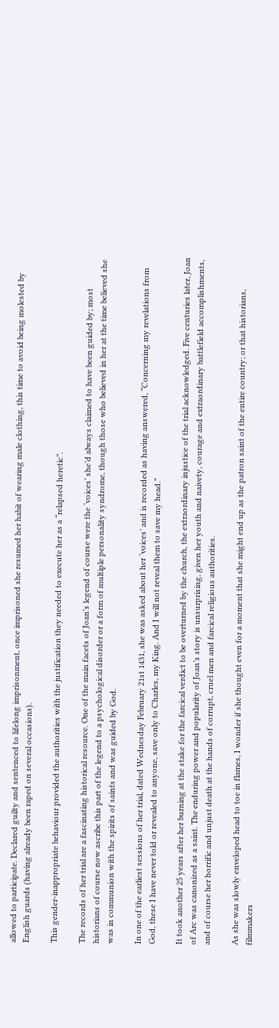allowed to participate. Declared guilty and sentenced to lifelong imprisonment, once imprisoned she resumed her habit of wearing male clothing, this time to avoid being molested by English guards (having already been raped on several occasions).

This gender-inappropriate behaviour provided the authorities with the justification they needed to execute her as a “relapsed heretic”.

The records of her trial are a fascinating historical resource. One of the main facets of Joan’s legend of course were the ‘voices’ she’d always claimed to have been guided by; most historians of course now ascribe this part of the legend to a psychological disorder or a form of multiple personality syndrome, though those who believed in her at the time believed she was in communion with the spirits of saints and was guided by God.

In one of the earliest sessions of her trial, dated Wednesday February 21st 1431, she was asked about her ‘voices’ and is recorded as having answered, “Concerning my revelations from God, these I have never told or revealed to anyone, save only to Charles, my King. And I will not reveal them to save my head.”

It took another 25 years after her burning at the stake for the farcical verdict to be overturned by the church, the extraordinary injustice of the trial acknowledged. Five centuries later, Joan of Arc was canonized as a saint. The enduring power and popularity of Joan’s story is unsurprising, given her youth and naivety, courage and extraordinary battlefield accomplishments, and of course her horrific and unjust death at the hands of corrupt, cruel men and farcical religious authorities.

As she was slowly enveloped head to toe in flames, I wonder if she thought even for a moment that she might end up as the patron saint of the entire country; or that historians, filmmakers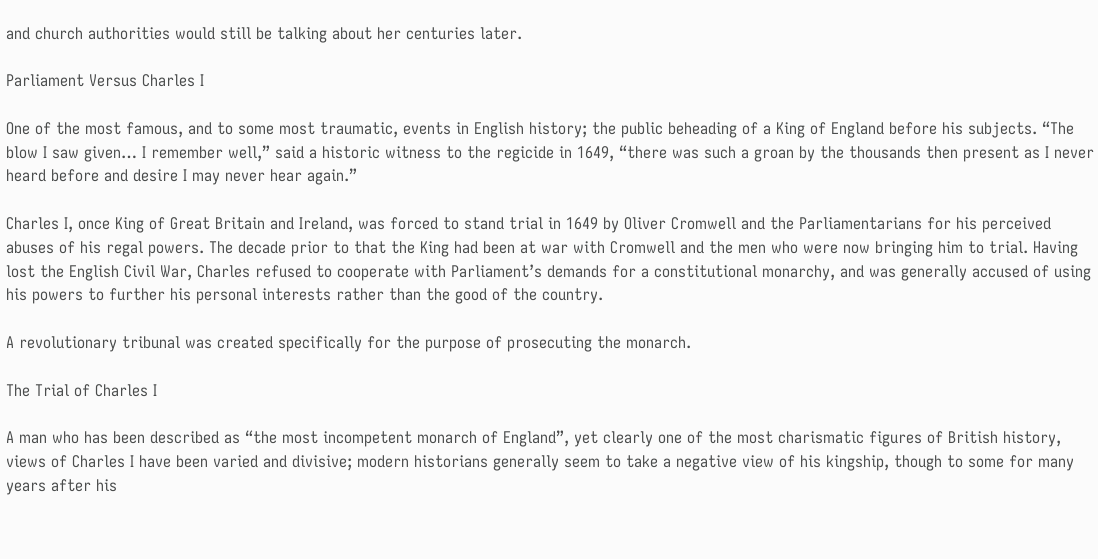and church authorities would still be talking about her centuries later.

Parliament Versus Charles I

One of the most famous, and to some most traumatic, events in English history; the public beheading of a King of England before his subjects. “The blow I saw given… I remember well,” said a historic witness to the regicide in 1649, “there was such a groan by the thousands then present as I never heard before and desire I may never hear again.”

Charles I, once King of Great Britain and Ireland, was forced to stand trial in 1649 by Oliver Cromwell and the Parliamentarians for his perceived abuses of his regal powers. The decade prior to that the King had been at war with Cromwell and the men who were now bringing him to trial. Having lost the English Civil War, Charles refused to cooperate with Parliament’s demands for a constitutional monarchy, and was generally accused of using his powers to further his personal interests rather than the good of the country.

A revolutionary tribunal was created specifically for the purpose of prosecuting the monarch.

The Trial of Charles I

A man who has been described as “the most incompetent monarch of England”, yet clearly one of the most charismatic figures of British history, views of Charles I have been varied and divisive; modern historians generally seem to take a negative view of his kingship, though to some for many years after his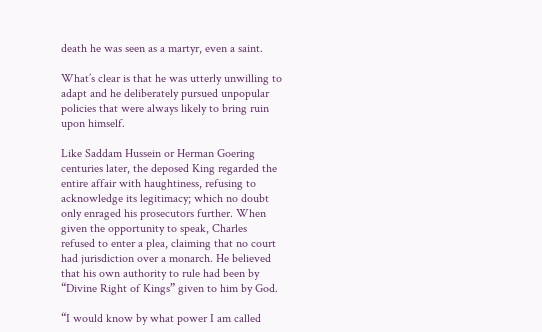death he was seen as a martyr, even a saint.

What’s clear is that he was utterly unwilling to adapt and he deliberately pursued unpopular policies that were always likely to bring ruin upon himself.

Like Saddam Hussein or Herman Goering centuries later, the deposed King regarded the entire affair with haughtiness, refusing to acknowledge its legitimacy; which no doubt only enraged his prosecutors further. When given the opportunity to speak, Charles refused to enter a plea, claiming that no court had jurisdiction over a monarch. He believed that his own authority to rule had been by “Divine Right of Kings” given to him by God.

“I would know by what power I am called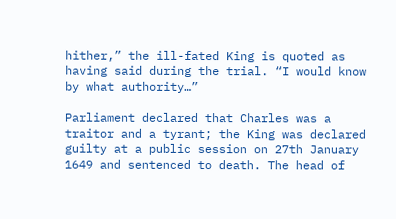hither,” the ill-fated King is quoted as having said during the trial. “I would know by what authority…”

Parliament declared that Charles was a traitor and a tyrant; the King was declared guilty at a public session on 27th January 1649 and sentenced to death. The head of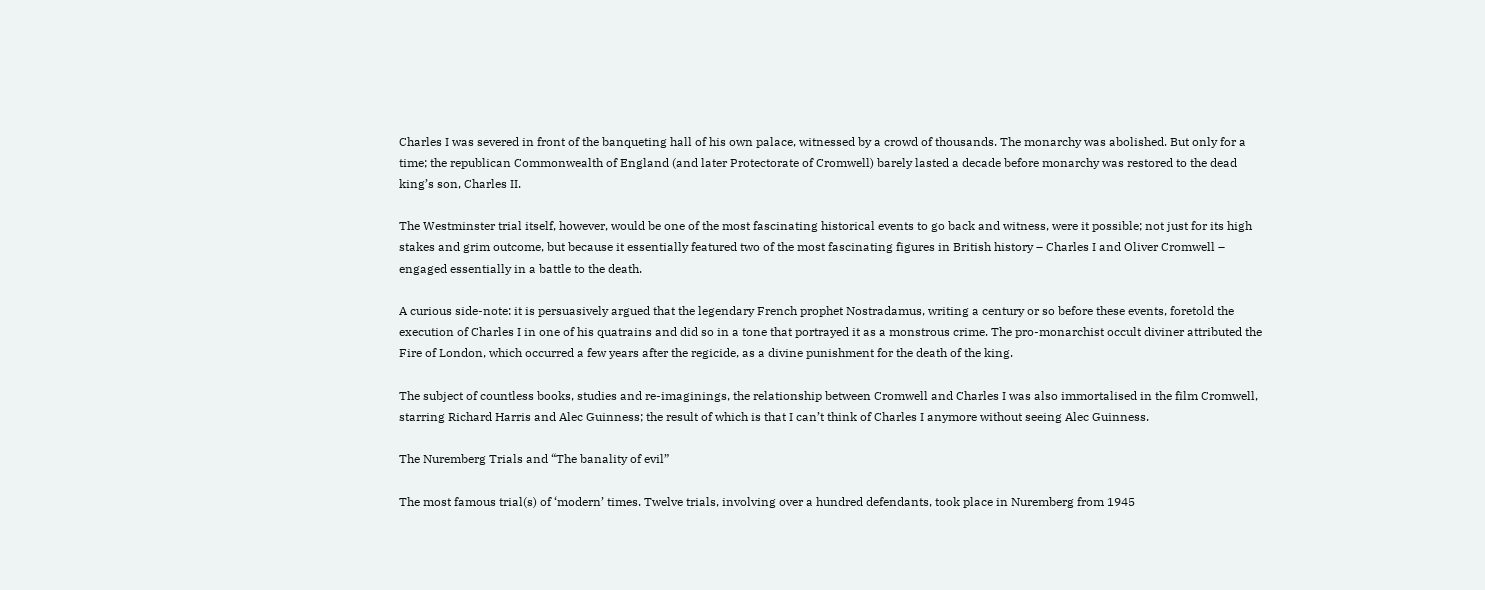Charles I was severed in front of the banqueting hall of his own palace, witnessed by a crowd of thousands. The monarchy was abolished. But only for a time; the republican Commonwealth of England (and later Protectorate of Cromwell) barely lasted a decade before monarchy was restored to the dead king’s son, Charles II.

The Westminster trial itself, however, would be one of the most fascinating historical events to go back and witness, were it possible; not just for its high stakes and grim outcome, but because it essentially featured two of the most fascinating figures in British history – Charles I and Oliver Cromwell – engaged essentially in a battle to the death.

A curious side-note: it is persuasively argued that the legendary French prophet Nostradamus, writing a century or so before these events, foretold the execution of Charles I in one of his quatrains and did so in a tone that portrayed it as a monstrous crime. The pro-monarchist occult diviner attributed the Fire of London, which occurred a few years after the regicide, as a divine punishment for the death of the king.

The subject of countless books, studies and re-imaginings, the relationship between Cromwell and Charles I was also immortalised in the film Cromwell, starring Richard Harris and Alec Guinness; the result of which is that I can’t think of Charles I anymore without seeing Alec Guinness.

The Nuremberg Trials and “The banality of evil”

The most famous trial(s) of ‘modern’ times. Twelve trials, involving over a hundred defendants, took place in Nuremberg from 1945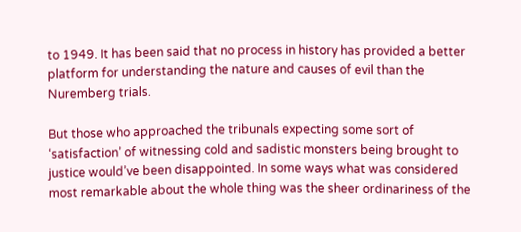to 1949. It has been said that no process in history has provided a better platform for understanding the nature and causes of evil than the Nuremberg trials.

But those who approached the tribunals expecting some sort of ‘satisfaction’ of witnessing cold and sadistic monsters being brought to justice would’ve been disappointed. In some ways what was considered most remarkable about the whole thing was the sheer ordinariness of the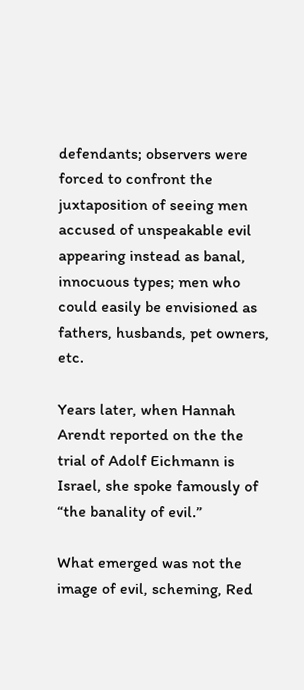defendants; observers were forced to confront the juxtaposition of seeing men accused of unspeakable evil appearing instead as banal, innocuous types; men who could easily be envisioned as fathers, husbands, pet owners, etc.

Years later, when Hannah Arendt reported on the the trial of Adolf Eichmann is Israel, she spoke famously of “the banality of evil.”

What emerged was not the image of evil, scheming, Red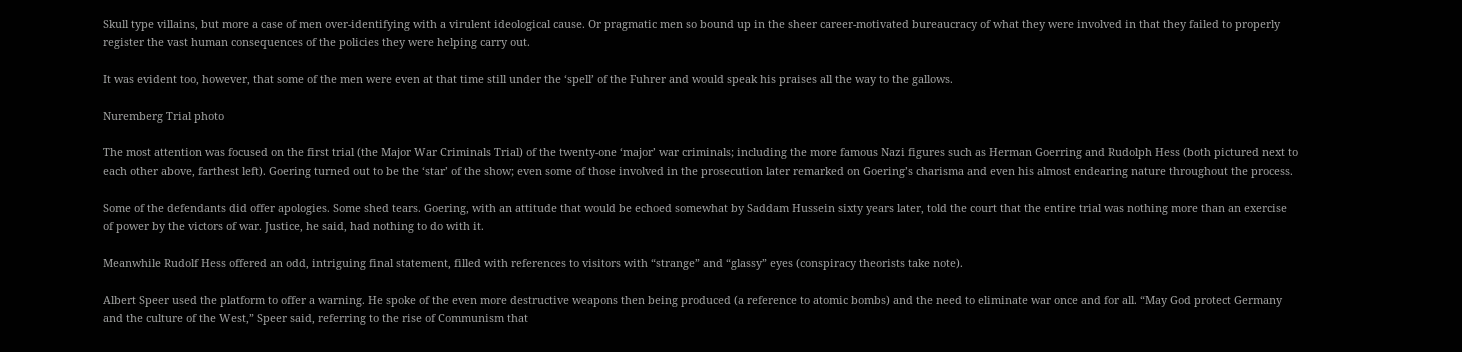Skull type villains, but more a case of men over-identifying with a virulent ideological cause. Or pragmatic men so bound up in the sheer career-motivated bureaucracy of what they were involved in that they failed to properly register the vast human consequences of the policies they were helping carry out.

It was evident too, however, that some of the men were even at that time still under the ‘spell’ of the Fuhrer and would speak his praises all the way to the gallows.

Nuremberg Trial photo

The most attention was focused on the first trial (the Major War Criminals Trial) of the twenty-one ‘major’ war criminals; including the more famous Nazi figures such as Herman Goerring and Rudolph Hess (both pictured next to each other above, farthest left). Goering turned out to be the ‘star’ of the show; even some of those involved in the prosecution later remarked on Goering’s charisma and even his almost endearing nature throughout the process.

Some of the defendants did offer apologies. Some shed tears. Goering, with an attitude that would be echoed somewhat by Saddam Hussein sixty years later, told the court that the entire trial was nothing more than an exercise of power by the victors of war. Justice, he said, had nothing to do with it.

Meanwhile Rudolf Hess offered an odd, intriguing final statement, filled with references to visitors with “strange” and “glassy” eyes (conspiracy theorists take note).

Albert Speer used the platform to offer a warning. He spoke of the even more destructive weapons then being produced (a reference to atomic bombs) and the need to eliminate war once and for all. “May God protect Germany and the culture of the West,” Speer said, referring to the rise of Communism that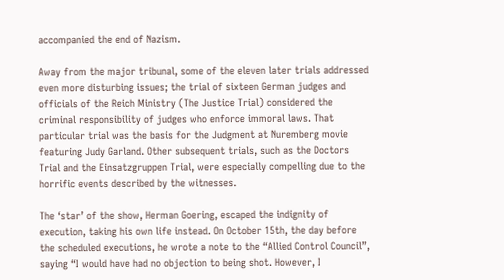accompanied the end of Nazism.

Away from the major tribunal, some of the eleven later trials addressed even more disturbing issues; the trial of sixteen German judges and officials of the Reich Ministry (The Justice Trial) considered the criminal responsibility of judges who enforce immoral laws. That particular trial was the basis for the Judgment at Nuremberg movie featuring Judy Garland. Other subsequent trials, such as the Doctors Trial and the Einsatzgruppen Trial, were especially compelling due to the horrific events described by the witnesses.

The ‘star’ of the show, Herman Goering, escaped the indignity of execution, taking his own life instead. On October 15th, the day before the scheduled executions, he wrote a note to the “Allied Control Council”, saying “I would have had no objection to being shot. However, I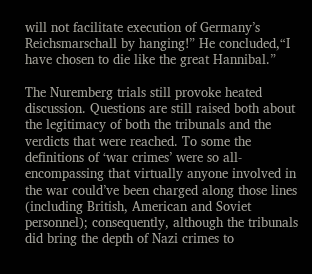will not facilitate execution of Germany’s Reichsmarschall by hanging!” He concluded,“I have chosen to die like the great Hannibal.”

The Nuremberg trials still provoke heated discussion. Questions are still raised both about the legitimacy of both the tribunals and the verdicts that were reached. To some the definitions of ‘war crimes’ were so all-encompassing that virtually anyone involved in the war could’ve been charged along those lines (including British, American and Soviet personnel); consequently, although the tribunals did bring the depth of Nazi crimes to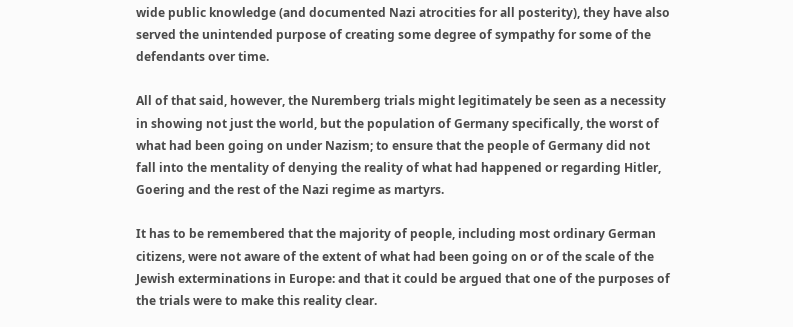wide public knowledge (and documented Nazi atrocities for all posterity), they have also served the unintended purpose of creating some degree of sympathy for some of the defendants over time.

All of that said, however, the Nuremberg trials might legitimately be seen as a necessity in showing not just the world, but the population of Germany specifically, the worst of what had been going on under Nazism; to ensure that the people of Germany did not fall into the mentality of denying the reality of what had happened or regarding Hitler, Goering and the rest of the Nazi regime as martyrs.

It has to be remembered that the majority of people, including most ordinary German citizens, were not aware of the extent of what had been going on or of the scale of the Jewish exterminations in Europe: and that it could be argued that one of the purposes of the trials were to make this reality clear.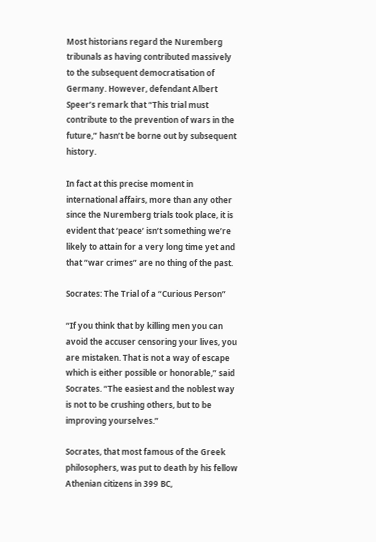Most historians regard the Nuremberg tribunals as having contributed massively to the subsequent democratisation of Germany. However, defendant Albert Speer’s remark that “This trial must contribute to the prevention of wars in the future,” hasn’t be borne out by subsequent history.

In fact at this precise moment in international affairs, more than any other since the Nuremberg trials took place, it is evident that ‘peace’ isn’t something we’re likely to attain for a very long time yet and that “war crimes” are no thing of the past.

Socrates: The Trial of a “Curious Person”

“If you think that by killing men you can avoid the accuser censoring your lives, you are mistaken. That is not a way of escape which is either possible or honorable,” said Socrates. “The easiest and the noblest way is not to be crushing others, but to be improving yourselves.”

Socrates, that most famous of the Greek philosophers, was put to death by his fellow Athenian citizens in 399 BC,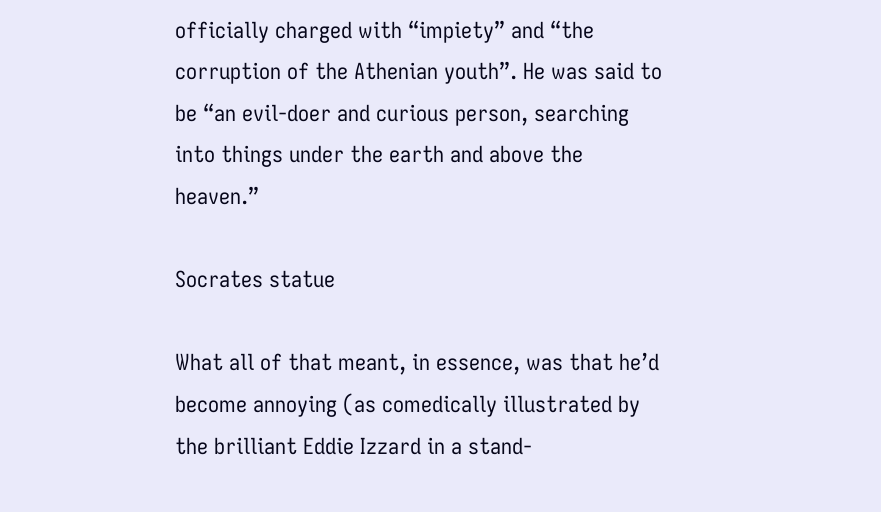officially charged with “impiety” and “the corruption of the Athenian youth”. He was said to be “an evil-doer and curious person, searching into things under the earth and above the heaven.”

Socrates statue

What all of that meant, in essence, was that he’d become annoying (as comedically illustrated by the brilliant Eddie Izzard in a stand-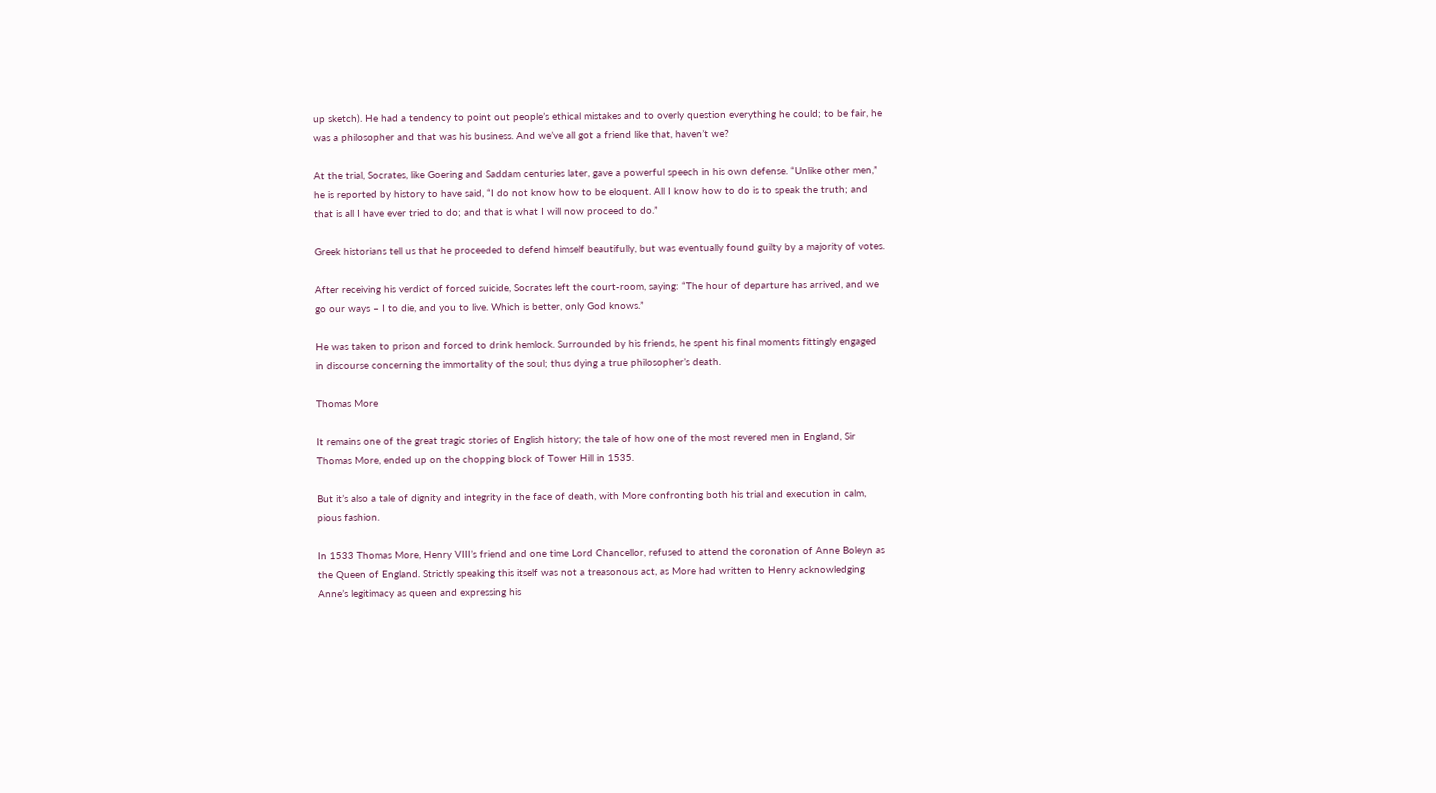up sketch). He had a tendency to point out people’s ethical mistakes and to overly question everything he could; to be fair, he was a philosopher and that was his business. And we’ve all got a friend like that, haven’t we?

At the trial, Socrates, like Goering and Saddam centuries later, gave a powerful speech in his own defense. “Unlike other men,” he is reported by history to have said, “I do not know how to be eloquent. All I know how to do is to speak the truth; and that is all I have ever tried to do; and that is what I will now proceed to do.”

Greek historians tell us that he proceeded to defend himself beautifully, but was eventually found guilty by a majority of votes.

After receiving his verdict of forced suicide, Socrates left the court-room, saying: “The hour of departure has arrived, and we go our ways – I to die, and you to live. Which is better, only God knows.”

He was taken to prison and forced to drink hemlock. Surrounded by his friends, he spent his final moments fittingly engaged in discourse concerning the immortality of the soul; thus dying a true philosopher’s death.

Thomas More

It remains one of the great tragic stories of English history; the tale of how one of the most revered men in England, Sir Thomas More, ended up on the chopping block of Tower Hill in 1535.

But it’s also a tale of dignity and integrity in the face of death, with More confronting both his trial and execution in calm, pious fashion.

In 1533 Thomas More, Henry VIII’s friend and one time Lord Chancellor, refused to attend the coronation of Anne Boleyn as the Queen of England. Strictly speaking this itself was not a treasonous act, as More had written to Henry acknowledging Anne’s legitimacy as queen and expressing his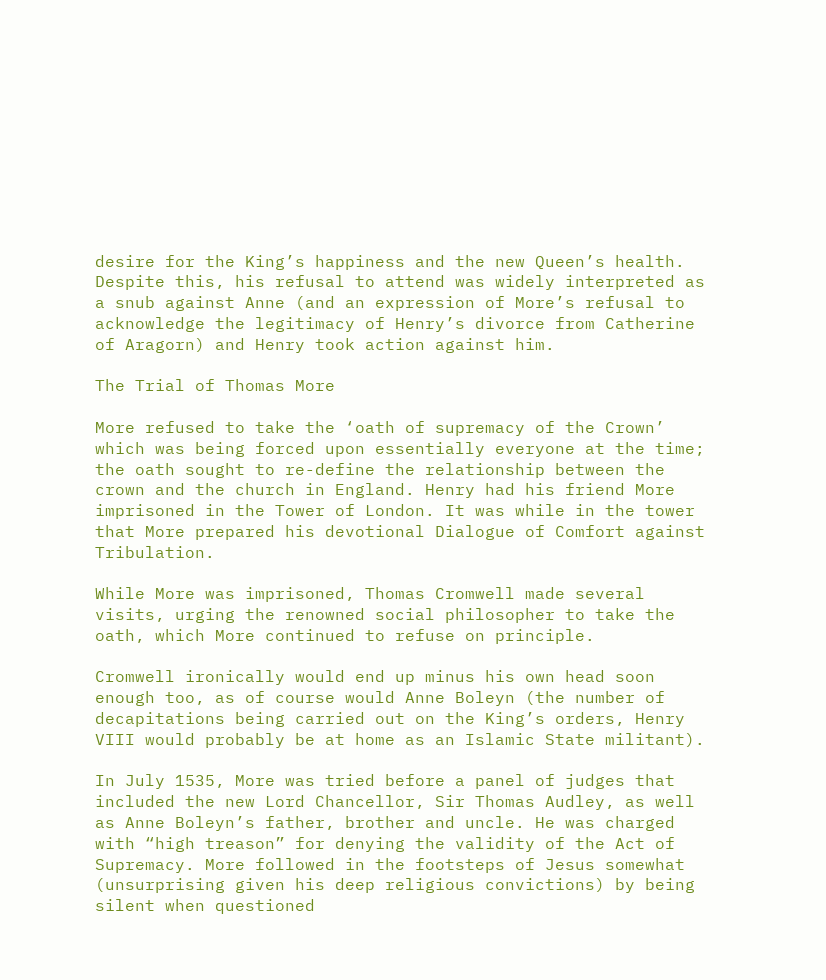desire for the King’s happiness and the new Queen’s health. Despite this, his refusal to attend was widely interpreted as a snub against Anne (and an expression of More’s refusal to acknowledge the legitimacy of Henry’s divorce from Catherine of Aragorn) and Henry took action against him.

The Trial of Thomas More

More refused to take the ‘oath of supremacy of the Crown’ which was being forced upon essentially everyone at the time; the oath sought to re-define the relationship between the crown and the church in England. Henry had his friend More imprisoned in the Tower of London. It was while in the tower that More prepared his devotional Dialogue of Comfort against Tribulation.

While More was imprisoned, Thomas Cromwell made several visits, urging the renowned social philosopher to take the oath, which More continued to refuse on principle.

Cromwell ironically would end up minus his own head soon enough too, as of course would Anne Boleyn (the number of decapitations being carried out on the King’s orders, Henry VIII would probably be at home as an Islamic State militant).

In July 1535, More was tried before a panel of judges that included the new Lord Chancellor, Sir Thomas Audley, as well as Anne Boleyn’s father, brother and uncle. He was charged with “high treason” for denying the validity of the Act of Supremacy. More followed in the footsteps of Jesus somewhat (unsurprising given his deep religious convictions) by being silent when questioned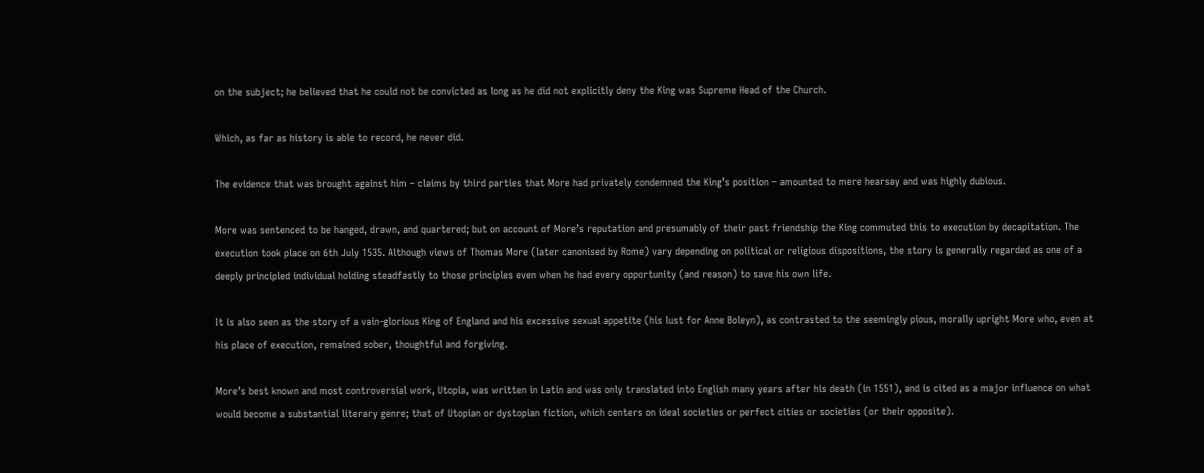on the subject; he believed that he could not be convicted as long as he did not explicitly deny the King was Supreme Head of the Church.

Which, as far as history is able to record, he never did.

The evidence that was brought against him – claims by third parties that More had privately condemned the King’s position – amounted to mere hearsay and was highly dubious.

More was sentenced to be hanged, drawn, and quartered; but on account of More’s reputation and presumably of their past friendship the King commuted this to execution by decapitation. The execution took place on 6th July 1535. Although views of Thomas More (later canonised by Rome) vary depending on political or religious dispositions, the story is generally regarded as one of a deeply principled individual holding steadfastly to those principles even when he had every opportunity (and reason) to save his own life.

It is also seen as the story of a vain-glorious King of England and his excessive sexual appetite (his lust for Anne Boleyn), as contrasted to the seemingly pious, morally upright More who, even at his place of execution, remained sober, thoughtful and forgiving.

More’s best known and most controversial work, Utopia, was written in Latin and was only translated into English many years after his death (in 1551), and is cited as a major influence on what would become a substantial literary genre; that of Utopian or dystopian fiction, which centers on ideal societies or perfect cities or societies (or their opposite).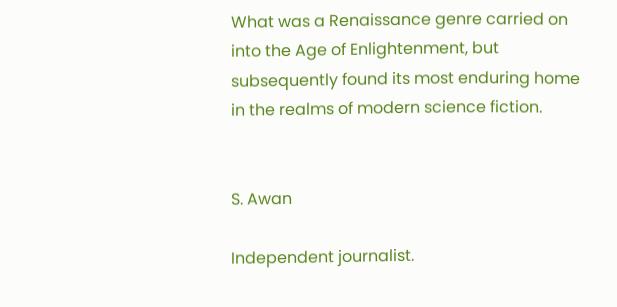What was a Renaissance genre carried on into the Age of Enlightenment, but subsequently found its most enduring home in the realms of modern science fiction.


S. Awan

Independent journalist.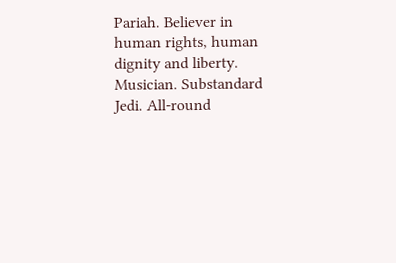Pariah. Believer in human rights, human dignity and liberty. Musician. Substandard Jedi. All-round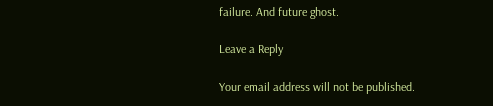failure. And future ghost.

Leave a Reply

Your email address will not be published.